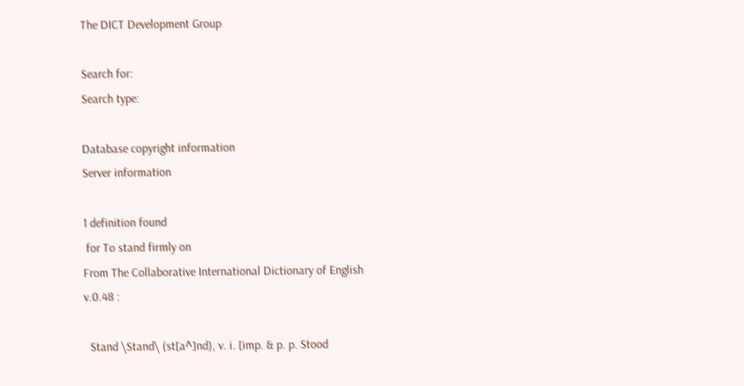The DICT Development Group

Search for:
Search type:

Database copyright information
Server information

1 definition found
 for To stand firmly on
From The Collaborative International Dictionary of English v.0.48 :

  Stand \Stand\ (st[a^]nd), v. i. [imp. & p. p. Stood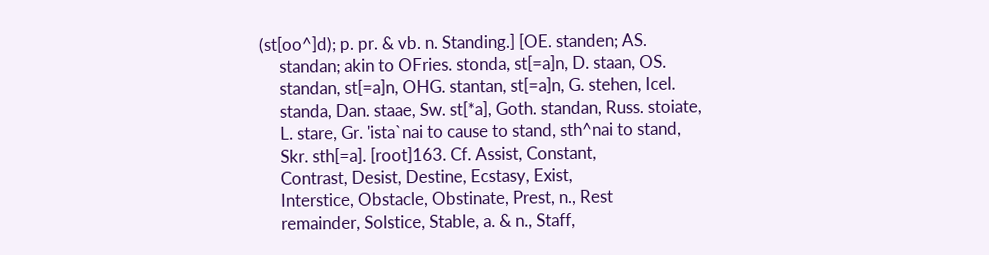(st[oo^]d); p. pr. & vb. n. Standing.] [OE. standen; AS.
     standan; akin to OFries. stonda, st[=a]n, D. staan, OS.
     standan, st[=a]n, OHG. stantan, st[=a]n, G. stehen, Icel.
     standa, Dan. staae, Sw. st[*a], Goth. standan, Russ. stoiate,
     L. stare, Gr. 'ista`nai to cause to stand, sth^nai to stand,
     Skr. sth[=a]. [root]163. Cf. Assist, Constant,
     Contrast, Desist, Destine, Ecstasy, Exist,
     Interstice, Obstacle, Obstinate, Prest, n., Rest
     remainder, Solstice, Stable, a. & n., Staff,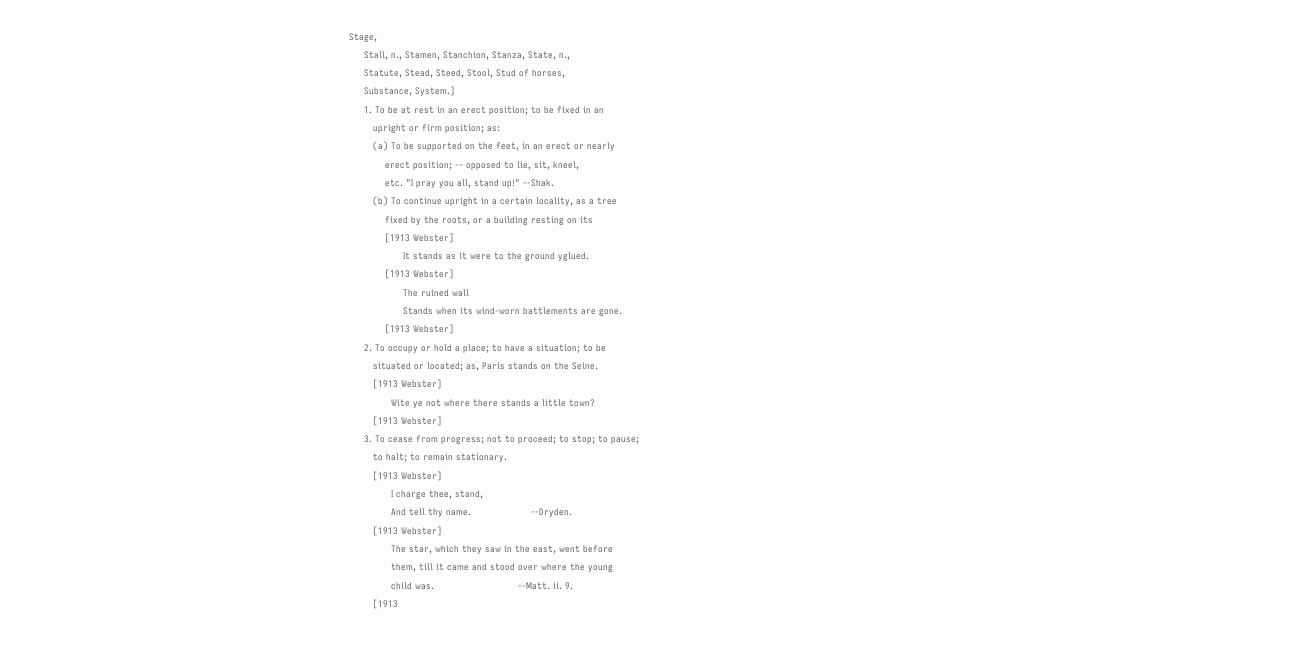Stage,
     Stall, n., Stamen, Stanchion, Stanza, State, n.,
     Statute, Stead, Steed, Stool, Stud of horses,
     Substance, System.]
     1. To be at rest in an erect position; to be fixed in an
        upright or firm position; as:
        (a) To be supported on the feet, in an erect or nearly
            erect position; -- opposed to lie, sit, kneel,
            etc. "I pray you all, stand up!" --Shak.
        (b) To continue upright in a certain locality, as a tree
            fixed by the roots, or a building resting on its
            [1913 Webster]
                  It stands as it were to the ground yglued.
            [1913 Webster]
                  The ruined wall
                  Stands when its wind-worn battlements are gone.
            [1913 Webster]
     2. To occupy or hold a place; to have a situation; to be
        situated or located; as, Paris stands on the Seine.
        [1913 Webster]
              Wite ye not where there stands a little town?
        [1913 Webster]
     3. To cease from progress; not to proceed; to stop; to pause;
        to halt; to remain stationary.
        [1913 Webster]
              I charge thee, stand,
              And tell thy name.                    --Dryden.
        [1913 Webster]
              The star, which they saw in the east, went before
              them, till it came and stood over where the young
              child was.                            --Matt. ii. 9.
        [1913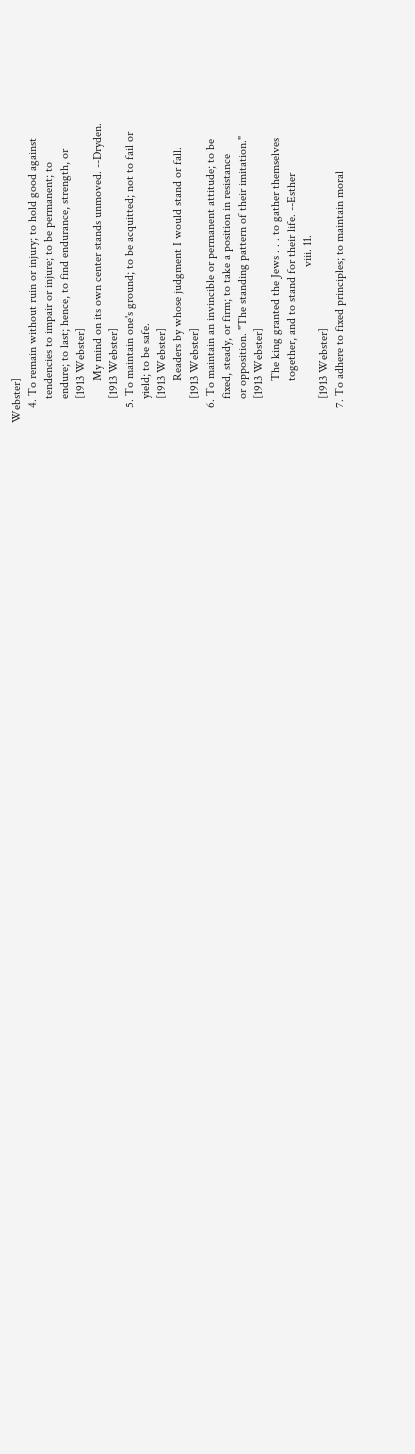Webster]
     4. To remain without ruin or injury; to hold good against
        tendencies to impair or injure; to be permanent; to
        endure; to last; hence, to find endurance, strength, or
        [1913 Webster]
              My mind on its own center stands unmoved. --Dryden.
        [1913 Webster]
     5. To maintain one's ground; to be acquitted; not to fail or
        yield; to be safe.
        [1913 Webster]
              Readers by whose judgment I would stand or fall.
        [1913 Webster]
     6. To maintain an invincible or permanent attitude; to be
        fixed, steady, or firm; to take a position in resistance
        or opposition. "The standing pattern of their imitation."
        [1913 Webster]
              The king granted the Jews . . . to gather themselves
              together, and to stand for their life. --Esther
                                                    viii. 11.
        [1913 Webster]
     7. To adhere to fixed principles; to maintain moral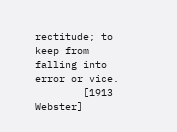rectitude; to keep from falling into error or vice.
        [1913 Webster]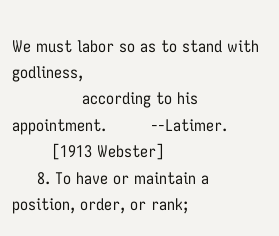We must labor so as to stand with godliness,
              according to his appointment.         --Latimer.
        [1913 Webster]
     8. To have or maintain a position, order, or rank;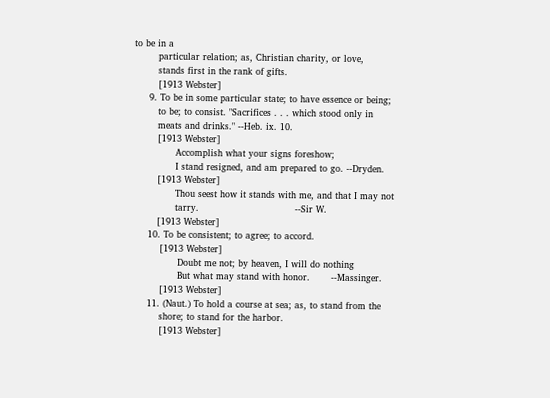to be in a
        particular relation; as, Christian charity, or love,
        stands first in the rank of gifts.
        [1913 Webster]
     9. To be in some particular state; to have essence or being;
        to be; to consist. "Sacrifices . . . which stood only in
        meats and drinks." --Heb. ix. 10.
        [1913 Webster]
              Accomplish what your signs foreshow;
              I stand resigned, and am prepared to go. --Dryden.
        [1913 Webster]
              Thou seest how it stands with me, and that I may not
              tarry.                                --Sir W.
        [1913 Webster]
     10. To be consistent; to agree; to accord.
         [1913 Webster]
               Doubt me not; by heaven, I will do nothing
               But what may stand with honor.       --Massinger.
         [1913 Webster]
     11. (Naut.) To hold a course at sea; as, to stand from the
         shore; to stand for the harbor.
         [1913 Webster]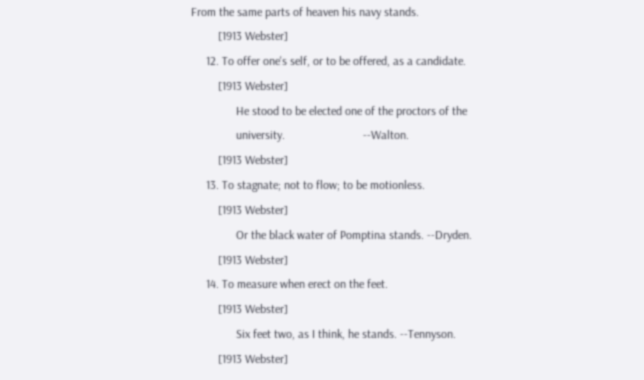From the same parts of heaven his navy stands.
         [1913 Webster]
     12. To offer one's self, or to be offered, as a candidate.
         [1913 Webster]
               He stood to be elected one of the proctors of the
               university.                          --Walton.
         [1913 Webster]
     13. To stagnate; not to flow; to be motionless.
         [1913 Webster]
               Or the black water of Pomptina stands. --Dryden.
         [1913 Webster]
     14. To measure when erect on the feet.
         [1913 Webster]
               Six feet two, as I think, he stands. --Tennyson.
         [1913 Webster]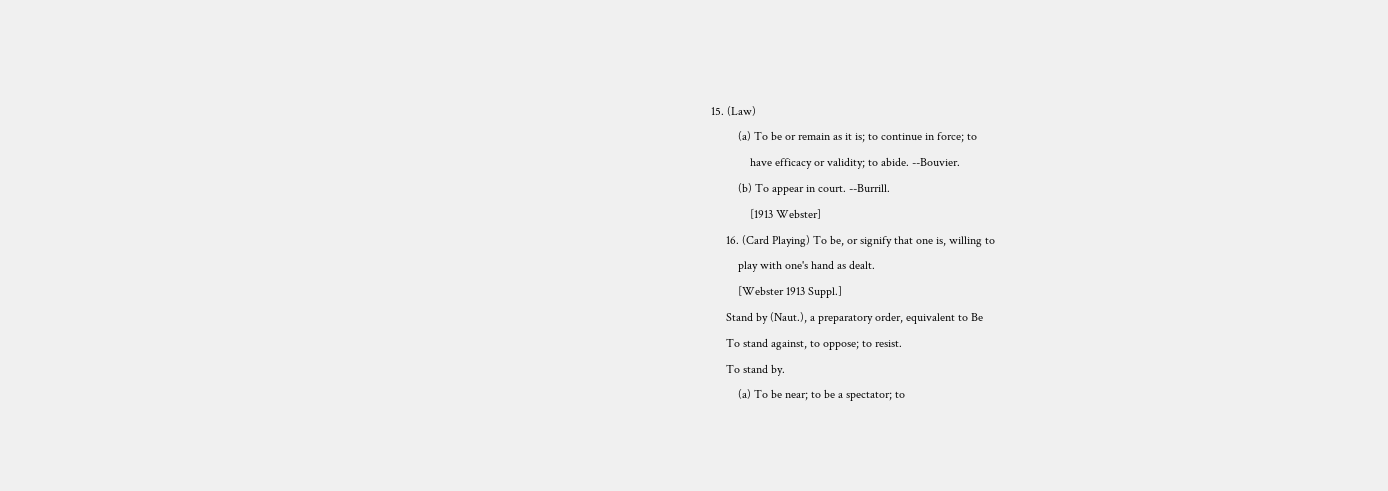15. (Law)
         (a) To be or remain as it is; to continue in force; to
             have efficacy or validity; to abide. --Bouvier.
         (b) To appear in court. --Burrill.
             [1913 Webster]
     16. (Card Playing) To be, or signify that one is, willing to
         play with one's hand as dealt.
         [Webster 1913 Suppl.]
     Stand by (Naut.), a preparatory order, equivalent to Be
     To stand against, to oppose; to resist.
     To stand by.
         (a) To be near; to be a spectator; to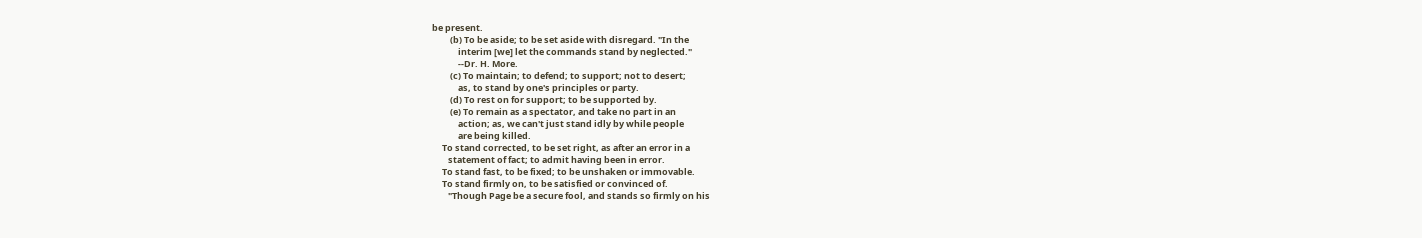be present.
         (b) To be aside; to be set aside with disregard. "In the
             interim [we] let the commands stand by neglected."
             --Dr. H. More.
         (c) To maintain; to defend; to support; not to desert;
             as, to stand by one's principles or party.
         (d) To rest on for support; to be supported by.
         (e) To remain as a spectator, and take no part in an
             action; as, we can't just stand idly by while people
             are being killed.
     To stand corrected, to be set right, as after an error in a
        statement of fact; to admit having been in error.
     To stand fast, to be fixed; to be unshaken or immovable.
     To stand firmly on, to be satisfied or convinced of.
        "Though Page be a secure fool, and stands so firmly on his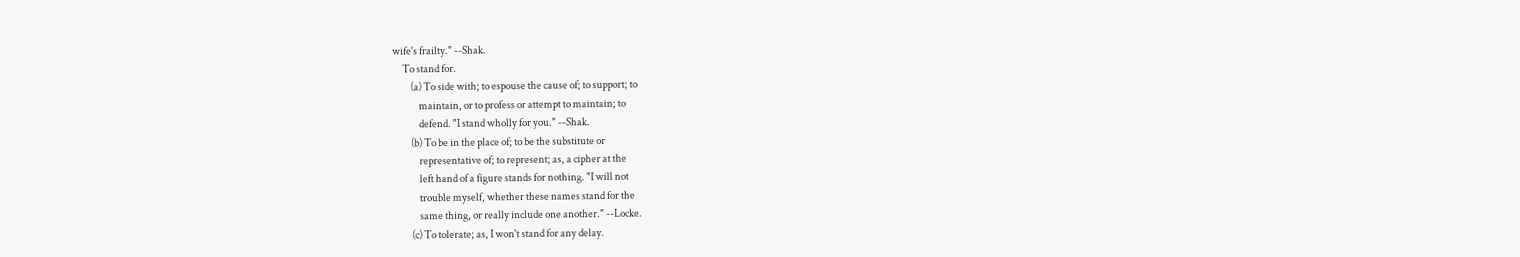wife's frailty." --Shak.
     To stand for.
         (a) To side with; to espouse the cause of; to support; to
             maintain, or to profess or attempt to maintain; to
             defend. "I stand wholly for you." --Shak.
         (b) To be in the place of; to be the substitute or
             representative of; to represent; as, a cipher at the
             left hand of a figure stands for nothing. "I will not
             trouble myself, whether these names stand for the
             same thing, or really include one another." --Locke.
         (c) To tolerate; as, I won't stand for any delay.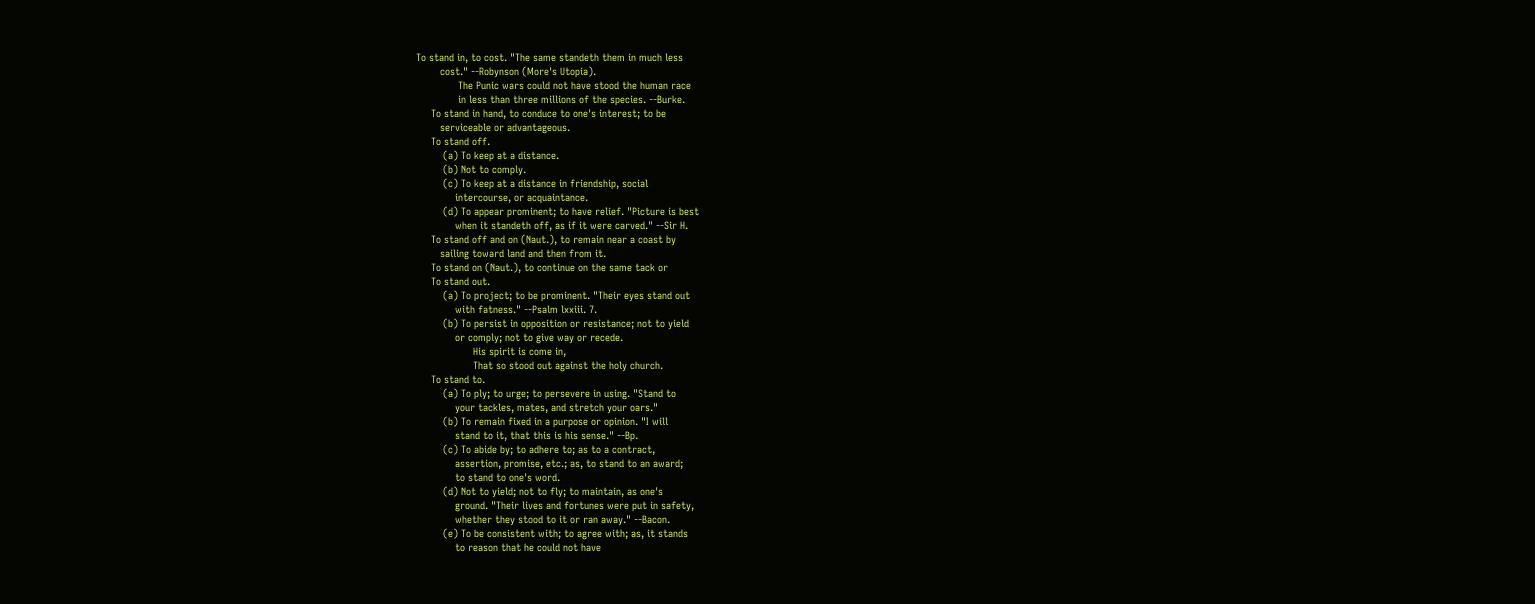To stand in, to cost. "The same standeth them in much less
        cost." --Robynson (More's Utopia).
              The Punic wars could not have stood the human race
              in less than three millions of the species. --Burke.
     To stand in hand, to conduce to one's interest; to be
        serviceable or advantageous.
     To stand off.
         (a) To keep at a distance.
         (b) Not to comply.
         (c) To keep at a distance in friendship, social
             intercourse, or acquaintance.
         (d) To appear prominent; to have relief. "Picture is best
             when it standeth off, as if it were carved." --Sir H.
     To stand off and on (Naut.), to remain near a coast by
        sailing toward land and then from it.
     To stand on (Naut.), to continue on the same tack or
     To stand out.
         (a) To project; to be prominent. "Their eyes stand out
             with fatness." --Psalm lxxiii. 7.
         (b) To persist in opposition or resistance; not to yield
             or comply; not to give way or recede.
                   His spirit is come in,
                   That so stood out against the holy church.
     To stand to.
         (a) To ply; to urge; to persevere in using. "Stand to
             your tackles, mates, and stretch your oars."
         (b) To remain fixed in a purpose or opinion. "I will
             stand to it, that this is his sense." --Bp.
         (c) To abide by; to adhere to; as to a contract,
             assertion, promise, etc.; as, to stand to an award;
             to stand to one's word.
         (d) Not to yield; not to fly; to maintain, as one's
             ground. "Their lives and fortunes were put in safety,
             whether they stood to it or ran away." --Bacon.
         (e) To be consistent with; to agree with; as, it stands
             to reason that he could not have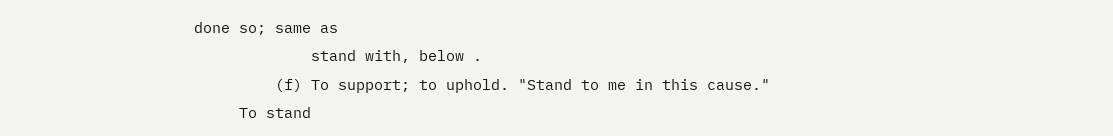done so; same as
             stand with, below .
         (f) To support; to uphold. "Stand to me in this cause."
     To stand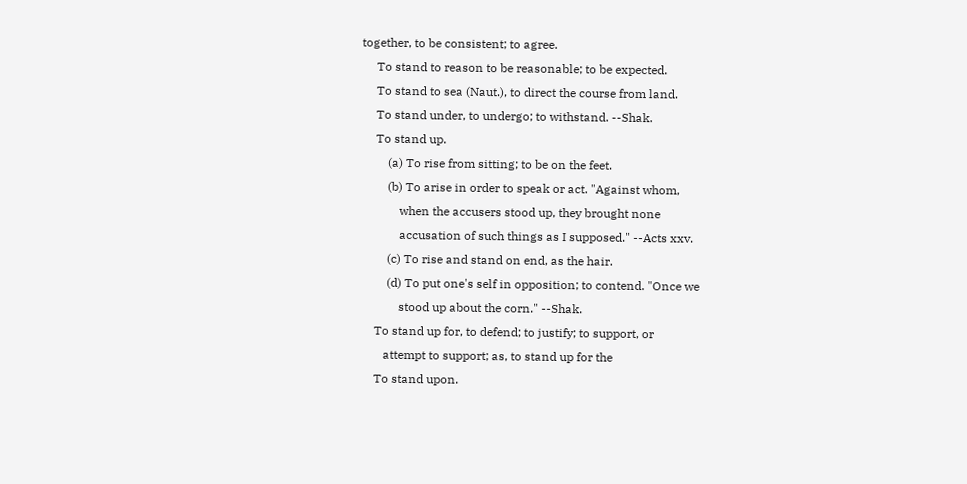together, to be consistent; to agree.
     To stand to reason to be reasonable; to be expected.
     To stand to sea (Naut.), to direct the course from land.
     To stand under, to undergo; to withstand. --Shak.
     To stand up.
         (a) To rise from sitting; to be on the feet.
         (b) To arise in order to speak or act. "Against whom,
             when the accusers stood up, they brought none
             accusation of such things as I supposed." --Acts xxv.
         (c) To rise and stand on end, as the hair.
         (d) To put one's self in opposition; to contend. "Once we
             stood up about the corn." --Shak.
     To stand up for, to defend; to justify; to support, or
        attempt to support; as, to stand up for the
     To stand upon.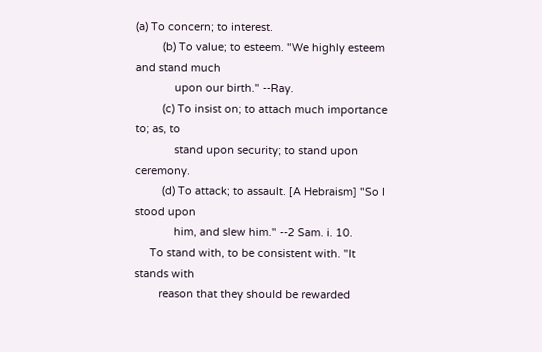(a) To concern; to interest.
         (b) To value; to esteem. "We highly esteem and stand much
             upon our birth." --Ray.
         (c) To insist on; to attach much importance to; as, to
             stand upon security; to stand upon ceremony.
         (d) To attack; to assault. [A Hebraism] "So I stood upon
             him, and slew him." --2 Sam. i. 10.
     To stand with, to be consistent with. "It stands with
        reason that they should be rewarded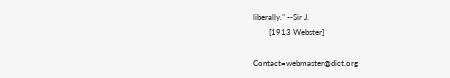liberally." --Sir J.
        [1913 Webster]

Contact=webmaster@dict.org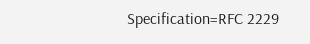Specification=RFC 2229